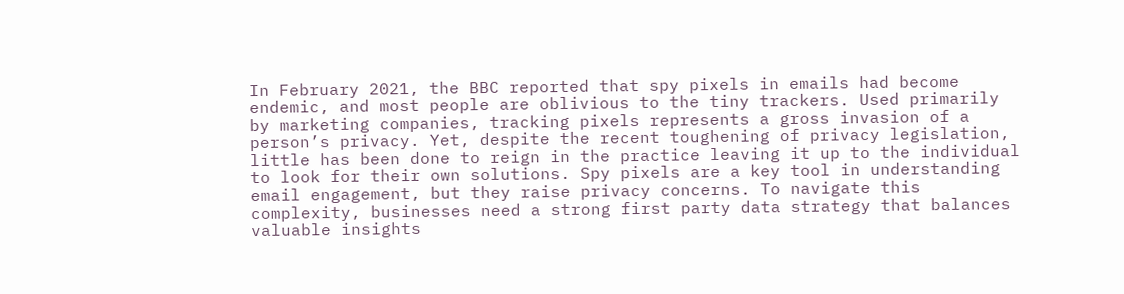In February 2021, the BBC reported that spy pixels in emails had become endemic, and most people are oblivious to the tiny trackers. Used primarily by marketing companies, tracking pixels represents a gross invasion of a person’s privacy. Yet, despite the recent toughening of privacy legislation, little has been done to reign in the practice leaving it up to the individual to look for their own solutions. Spy pixels are a key tool in understanding email engagement, but they raise privacy concerns. To navigate this complexity, businesses need a strong first party data strategy that balances valuable insights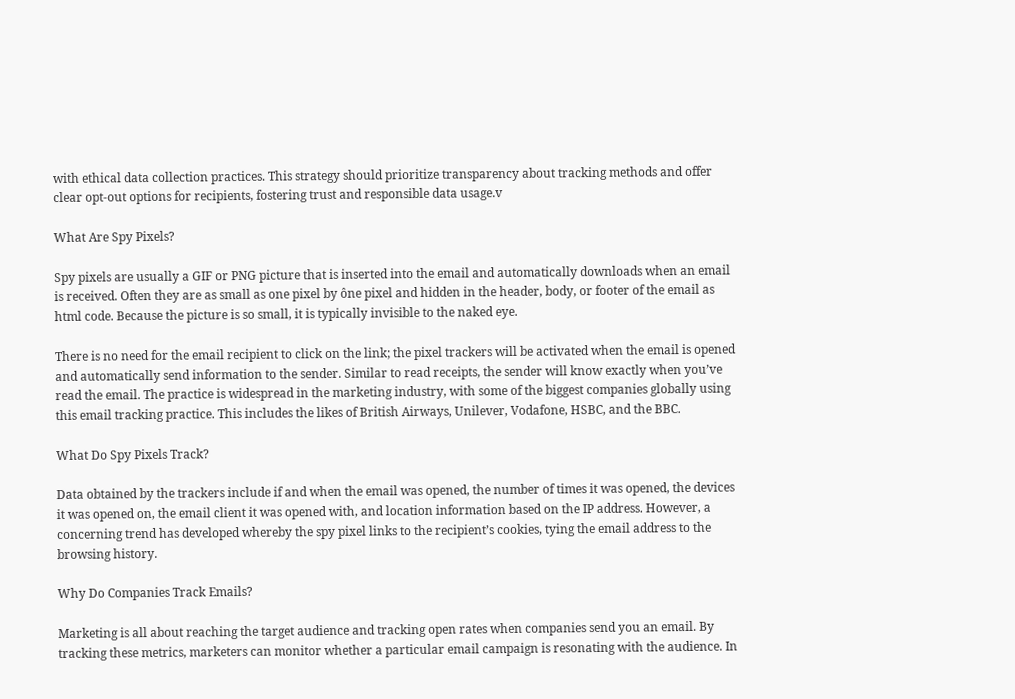with ethical data collection practices. This strategy should prioritize transparency about tracking methods and offer clear opt-out options for recipients, fostering trust and responsible data usage.v

What Are Spy Pixels?

Spy pixels are usually a GIF or PNG picture that is inserted into the email and automatically downloads when an email is received. Often they are as small as one pixel by ône pixel and hidden in the header, body, or footer of the email as html code. Because the picture is so small, it is typically invisible to the naked eye.

There is no need for the email recipient to click on the link; the pixel trackers will be activated when the email is opened and automatically send information to the sender. Similar to read receipts, the sender will know exactly when you’ve read the email. The practice is widespread in the marketing industry, with some of the biggest companies globally using this email tracking practice. This includes the likes of British Airways, Unilever, Vodafone, HSBC, and the BBC.

What Do Spy Pixels Track?

Data obtained by the trackers include if and when the email was opened, the number of times it was opened, the devices it was opened on, the email client it was opened with, and location information based on the IP address. However, a concerning trend has developed whereby the spy pixel links to the recipient’s cookies, tying the email address to the browsing history.

Why Do Companies Track Emails?

Marketing is all about reaching the target audience and tracking open rates when companies send you an email. By tracking these metrics, marketers can monitor whether a particular email campaign is resonating with the audience. In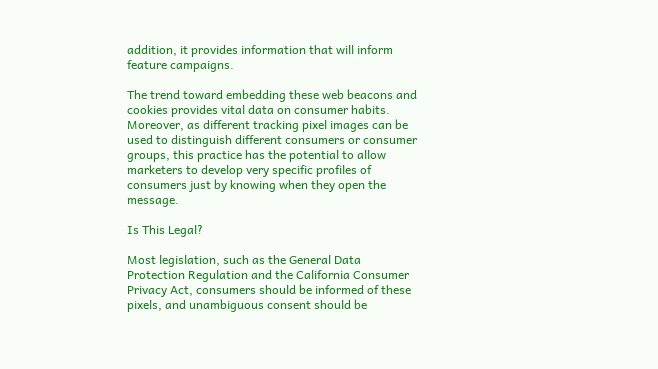addition, it provides information that will inform feature campaigns.

The trend toward embedding these web beacons and cookies provides vital data on consumer habits. Moreover, as different tracking pixel images can be used to distinguish different consumers or consumer groups, this practice has the potential to allow marketers to develop very specific profiles of consumers just by knowing when they open the message.

Is This Legal?

Most legislation, such as the General Data Protection Regulation and the California Consumer Privacy Act, consumers should be informed of these pixels, and unambiguous consent should be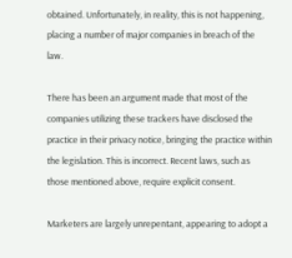obtained. Unfortunately, in reality, this is not happening, placing a number of major companies in breach of the law.

There has been an argument made that most of the companies utilizing these trackers have disclosed the practice in their privacy notice, bringing the practice within the legislation. This is incorrect. Recent laws, such as those mentioned above, require explicit consent.

Marketers are largely unrepentant, appearing to adopt a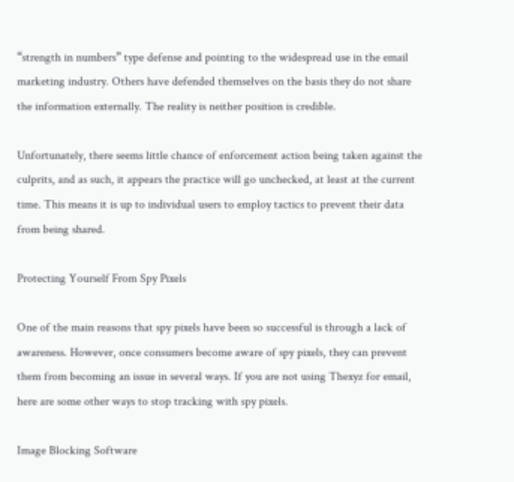“strength in numbers” type defense and pointing to the widespread use in the email marketing industry. Others have defended themselves on the basis they do not share the information externally. The reality is neither position is credible.

Unfortunately, there seems little chance of enforcement action being taken against the culprits, and as such, it appears the practice will go unchecked, at least at the current time. This means it is up to individual users to employ tactics to prevent their data from being shared.

Protecting Yourself From Spy Pixels

One of the main reasons that spy pixels have been so successful is through a lack of awareness. However, once consumers become aware of spy pixels, they can prevent them from becoming an issue in several ways. If you are not using Thexyz for email, here are some other ways to stop tracking with spy pixels.

Image Blocking Software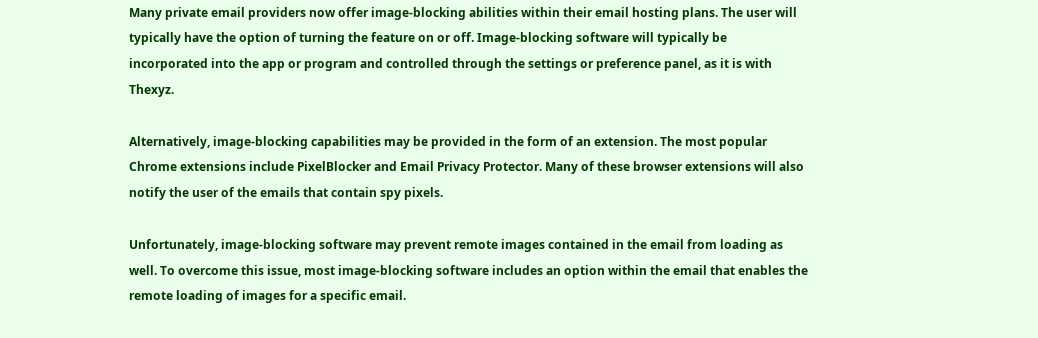Many private email providers now offer image-blocking abilities within their email hosting plans. The user will typically have the option of turning the feature on or off. Image-blocking software will typically be incorporated into the app or program and controlled through the settings or preference panel, as it is with Thexyz.

Alternatively, image-blocking capabilities may be provided in the form of an extension. The most popular Chrome extensions include PixelBlocker and Email Privacy Protector. Many of these browser extensions will also notify the user of the emails that contain spy pixels.

Unfortunately, image-blocking software may prevent remote images contained in the email from loading as well. To overcome this issue, most image-blocking software includes an option within the email that enables the remote loading of images for a specific email.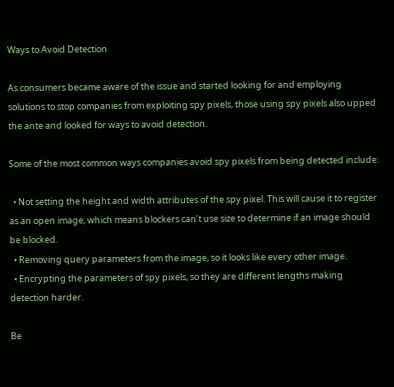Ways to Avoid Detection

As consumers became aware of the issue and started looking for and employing solutions to stop companies from exploiting spy pixels, those using spy pixels also upped the ante and looked for ways to avoid detection.

Some of the most common ways companies avoid spy pixels from being detected include:

  • Not setting the height and width attributes of the spy pixel. This will cause it to register as an open image, which means blockers can’t use size to determine if an image should be blocked.
  • Removing query parameters from the image, so it looks like every other image.
  • Encrypting the parameters of spy pixels, so they are different lengths making detection harder.

Be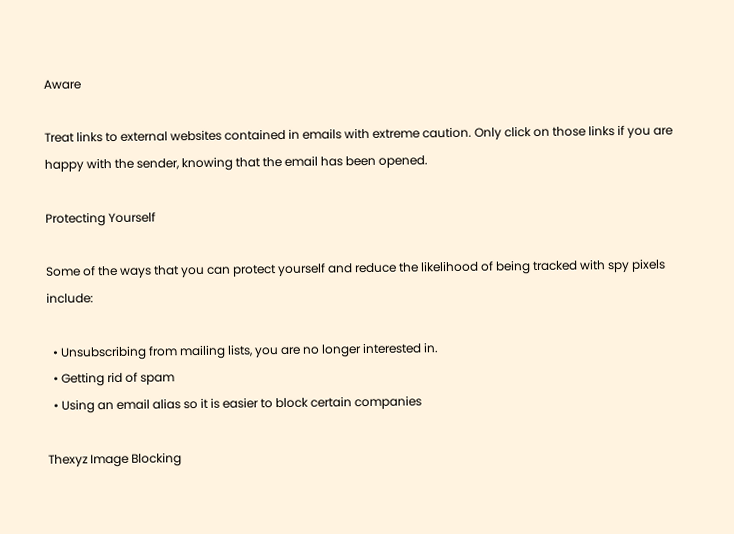Aware

Treat links to external websites contained in emails with extreme caution. Only click on those links if you are happy with the sender, knowing that the email has been opened.

Protecting Yourself

Some of the ways that you can protect yourself and reduce the likelihood of being tracked with spy pixels include:

  • Unsubscribing from mailing lists, you are no longer interested in.
  • Getting rid of spam
  • Using an email alias so it is easier to block certain companies

Thexyz Image Blocking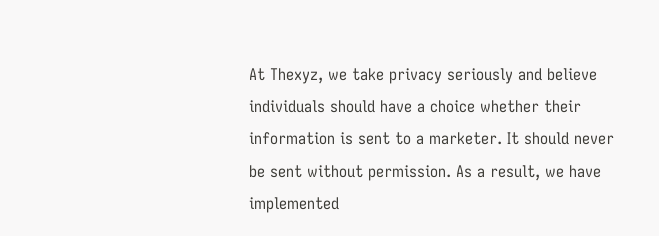At Thexyz, we take privacy seriously and believe individuals should have a choice whether their information is sent to a marketer. It should never be sent without permission. As a result, we have implemented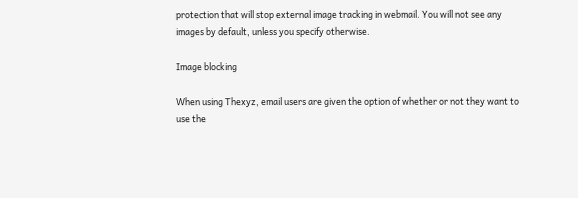protection that will stop external image tracking in webmail. You will not see any images by default, unless you specify otherwise.

Image blocking

When using Thexyz, email users are given the option of whether or not they want to use the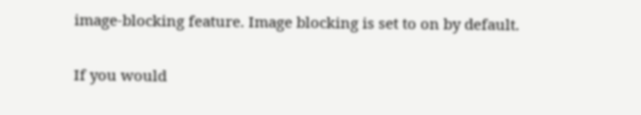image-blocking feature. Image blocking is set to on by default.

If you would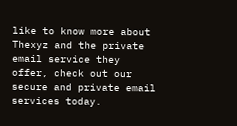like to know more about Thexyz and the private email service they offer, check out our secure and private email services today.